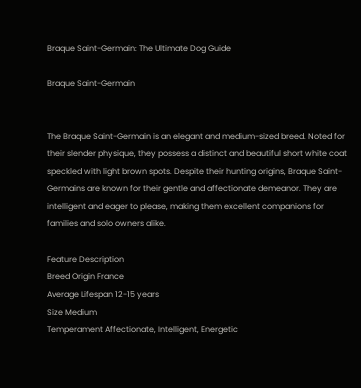Braque Saint-Germain: The Ultimate Dog Guide

Braque Saint-Germain


The Braque Saint-Germain is an elegant and medium-sized breed. Noted for their slender physique, they possess a distinct and beautiful short white coat speckled with light brown spots. Despite their hunting origins, Braque Saint-Germains are known for their gentle and affectionate demeanor. They are intelligent and eager to please, making them excellent companions for families and solo owners alike.

Feature Description
Breed Origin France
Average Lifespan 12-15 years
Size Medium
Temperament Affectionate, Intelligent, Energetic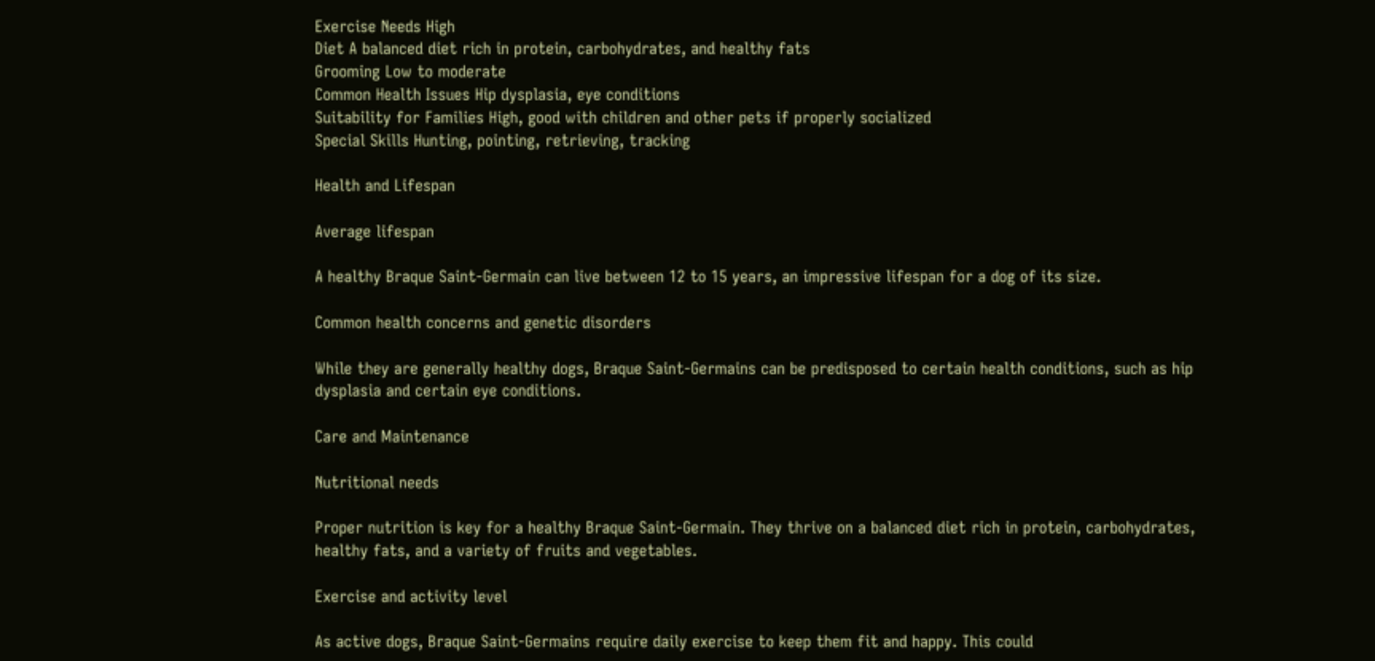Exercise Needs High
Diet A balanced diet rich in protein, carbohydrates, and healthy fats
Grooming Low to moderate
Common Health Issues Hip dysplasia, eye conditions
Suitability for Families High, good with children and other pets if properly socialized
Special Skills Hunting, pointing, retrieving, tracking

Health and Lifespan

Average lifespan

A healthy Braque Saint-Germain can live between 12 to 15 years, an impressive lifespan for a dog of its size.

Common health concerns and genetic disorders

While they are generally healthy dogs, Braque Saint-Germains can be predisposed to certain health conditions, such as hip dysplasia and certain eye conditions.

Care and Maintenance

Nutritional needs

Proper nutrition is key for a healthy Braque Saint-Germain. They thrive on a balanced diet rich in protein, carbohydrates, healthy fats, and a variety of fruits and vegetables.

Exercise and activity level

As active dogs, Braque Saint-Germains require daily exercise to keep them fit and happy. This could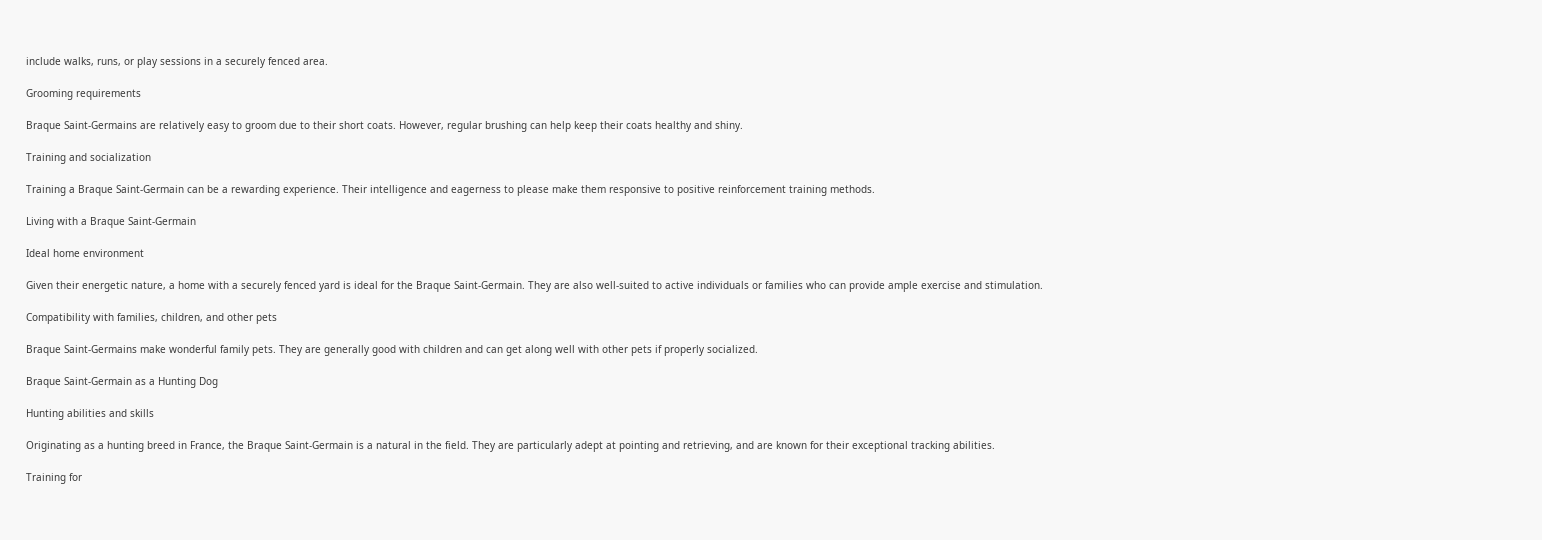include walks, runs, or play sessions in a securely fenced area.

Grooming requirements

Braque Saint-Germains are relatively easy to groom due to their short coats. However, regular brushing can help keep their coats healthy and shiny.

Training and socialization

Training a Braque Saint-Germain can be a rewarding experience. Their intelligence and eagerness to please make them responsive to positive reinforcement training methods.

Living with a Braque Saint-Germain

Ideal home environment

Given their energetic nature, a home with a securely fenced yard is ideal for the Braque Saint-Germain. They are also well-suited to active individuals or families who can provide ample exercise and stimulation.

Compatibility with families, children, and other pets

Braque Saint-Germains make wonderful family pets. They are generally good with children and can get along well with other pets if properly socialized.

Braque Saint-Germain as a Hunting Dog

Hunting abilities and skills

Originating as a hunting breed in France, the Braque Saint-Germain is a natural in the field. They are particularly adept at pointing and retrieving, and are known for their exceptional tracking abilities.

Training for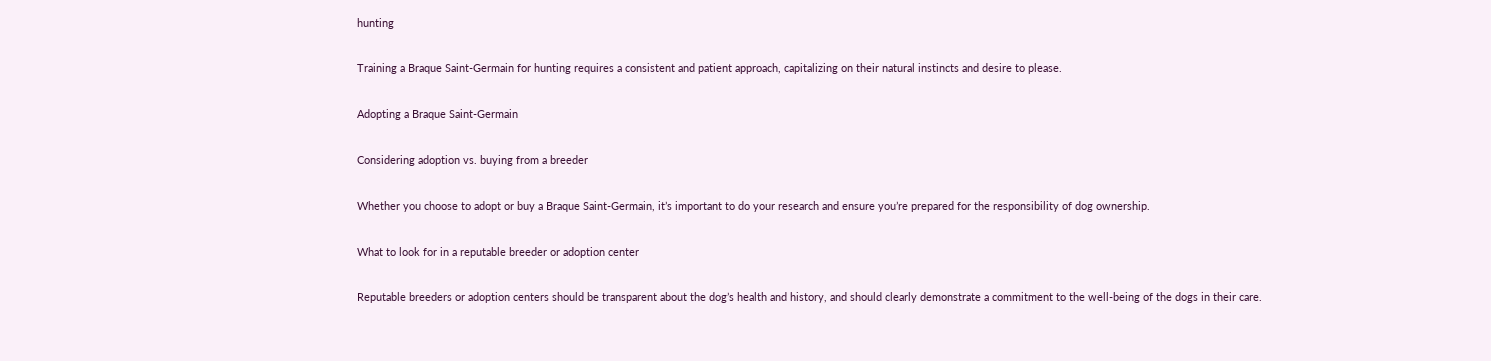hunting

Training a Braque Saint-Germain for hunting requires a consistent and patient approach, capitalizing on their natural instincts and desire to please.

Adopting a Braque Saint-Germain

Considering adoption vs. buying from a breeder

Whether you choose to adopt or buy a Braque Saint-Germain, it’s important to do your research and ensure you’re prepared for the responsibility of dog ownership.

What to look for in a reputable breeder or adoption center

Reputable breeders or adoption centers should be transparent about the dog’s health and history, and should clearly demonstrate a commitment to the well-being of the dogs in their care.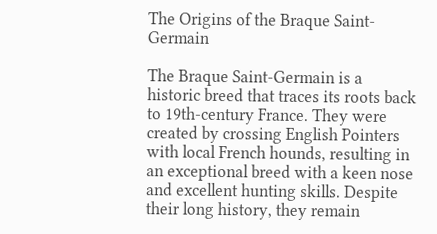The Origins of the Braque Saint-Germain

The Braque Saint-Germain is a historic breed that traces its roots back to 19th-century France. They were created by crossing English Pointers with local French hounds, resulting in an exceptional breed with a keen nose and excellent hunting skills. Despite their long history, they remain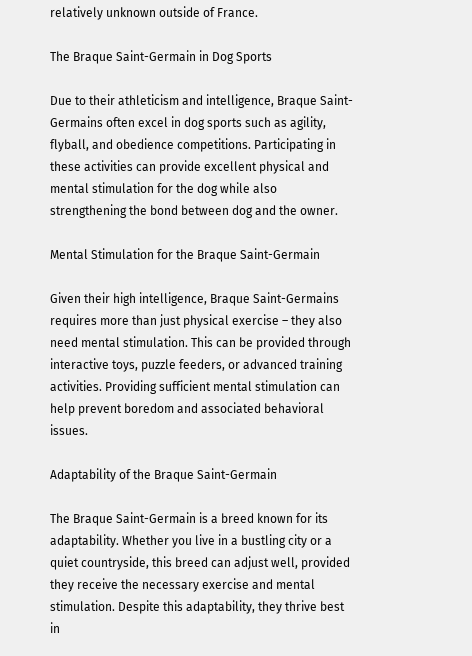relatively unknown outside of France.

The Braque Saint-Germain in Dog Sports

Due to their athleticism and intelligence, Braque Saint-Germains often excel in dog sports such as agility, flyball, and obedience competitions. Participating in these activities can provide excellent physical and mental stimulation for the dog while also strengthening the bond between dog and the owner.

Mental Stimulation for the Braque Saint-Germain

Given their high intelligence, Braque Saint-Germains requires more than just physical exercise – they also need mental stimulation. This can be provided through interactive toys, puzzle feeders, or advanced training activities. Providing sufficient mental stimulation can help prevent boredom and associated behavioral issues.

Adaptability of the Braque Saint-Germain

The Braque Saint-Germain is a breed known for its adaptability. Whether you live in a bustling city or a quiet countryside, this breed can adjust well, provided they receive the necessary exercise and mental stimulation. Despite this adaptability, they thrive best in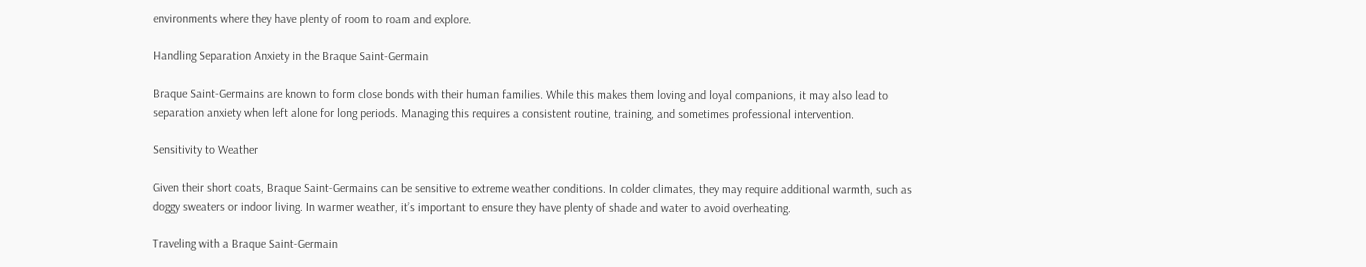environments where they have plenty of room to roam and explore.

Handling Separation Anxiety in the Braque Saint-Germain

Braque Saint-Germains are known to form close bonds with their human families. While this makes them loving and loyal companions, it may also lead to separation anxiety when left alone for long periods. Managing this requires a consistent routine, training, and sometimes professional intervention.

Sensitivity to Weather

Given their short coats, Braque Saint-Germains can be sensitive to extreme weather conditions. In colder climates, they may require additional warmth, such as doggy sweaters or indoor living. In warmer weather, it’s important to ensure they have plenty of shade and water to avoid overheating.

Traveling with a Braque Saint-Germain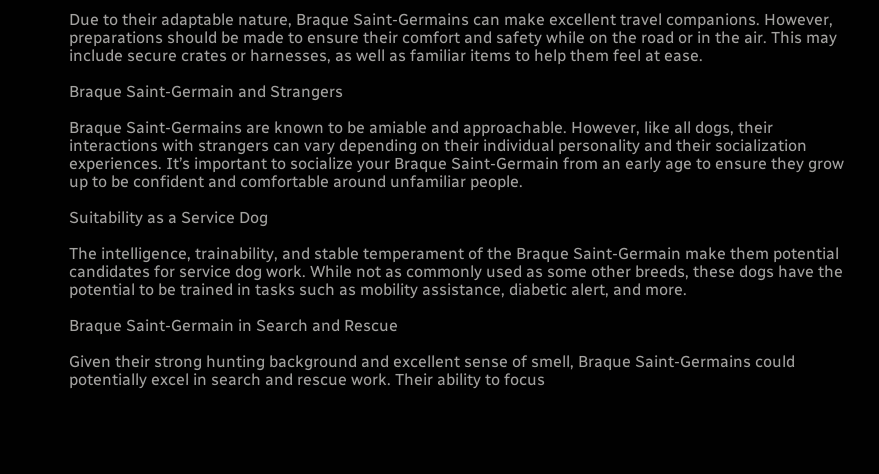Due to their adaptable nature, Braque Saint-Germains can make excellent travel companions. However, preparations should be made to ensure their comfort and safety while on the road or in the air. This may include secure crates or harnesses, as well as familiar items to help them feel at ease.

Braque Saint-Germain and Strangers

Braque Saint-Germains are known to be amiable and approachable. However, like all dogs, their interactions with strangers can vary depending on their individual personality and their socialization experiences. It’s important to socialize your Braque Saint-Germain from an early age to ensure they grow up to be confident and comfortable around unfamiliar people.

Suitability as a Service Dog

The intelligence, trainability, and stable temperament of the Braque Saint-Germain make them potential candidates for service dog work. While not as commonly used as some other breeds, these dogs have the potential to be trained in tasks such as mobility assistance, diabetic alert, and more.

Braque Saint-Germain in Search and Rescue

Given their strong hunting background and excellent sense of smell, Braque Saint-Germains could potentially excel in search and rescue work. Their ability to focus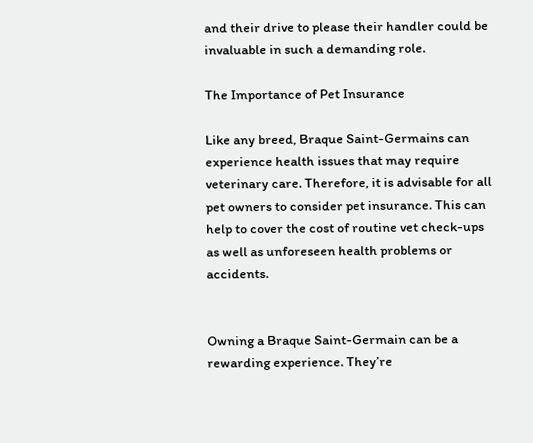and their drive to please their handler could be invaluable in such a demanding role.

The Importance of Pet Insurance

Like any breed, Braque Saint-Germains can experience health issues that may require veterinary care. Therefore, it is advisable for all pet owners to consider pet insurance. This can help to cover the cost of routine vet check-ups as well as unforeseen health problems or accidents.


Owning a Braque Saint-Germain can be a rewarding experience. They’re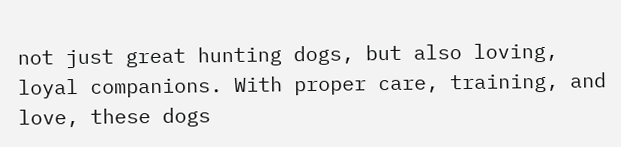not just great hunting dogs, but also loving, loyal companions. With proper care, training, and love, these dogs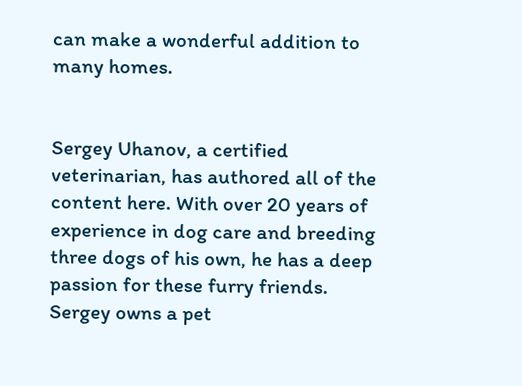can make a wonderful addition to many homes.


Sergey Uhanov, a certified veterinarian, has authored all of the content here. With over 20 years of experience in dog care and breeding three dogs of his own, he has a deep passion for these furry friends. Sergey owns a pet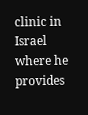clinic in Israel where he provides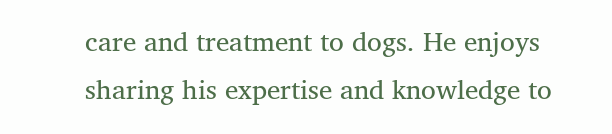care and treatment to dogs. He enjoys sharing his expertise and knowledge to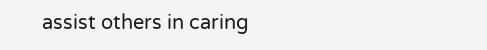assist others in caring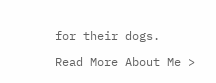for their dogs.

Read More About Me >